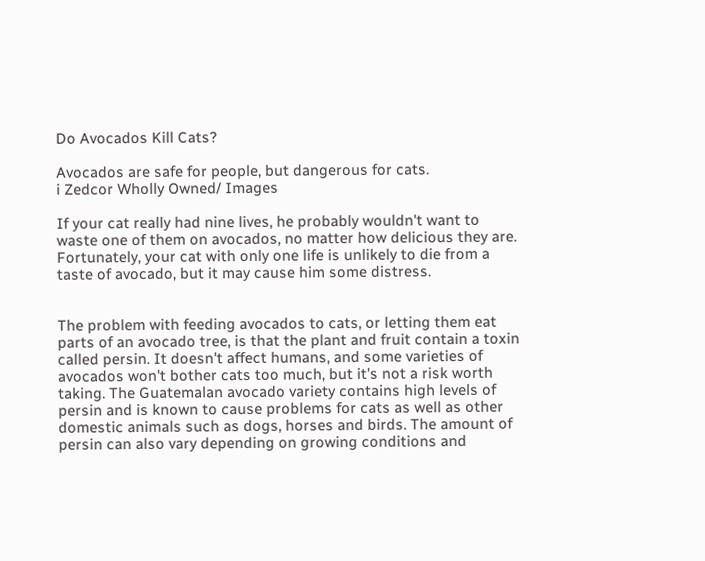Do Avocados Kill Cats?

Avocados are safe for people, but dangerous for cats.
i Zedcor Wholly Owned/ Images

If your cat really had nine lives, he probably wouldn't want to waste one of them on avocados, no matter how delicious they are. Fortunately, your cat with only one life is unlikely to die from a taste of avocado, but it may cause him some distress.


The problem with feeding avocados to cats, or letting them eat parts of an avocado tree, is that the plant and fruit contain a toxin called persin. It doesn't affect humans, and some varieties of avocados won't bother cats too much, but it's not a risk worth taking. The Guatemalan avocado variety contains high levels of persin and is known to cause problems for cats as well as other domestic animals such as dogs, horses and birds. The amount of persin can also vary depending on growing conditions and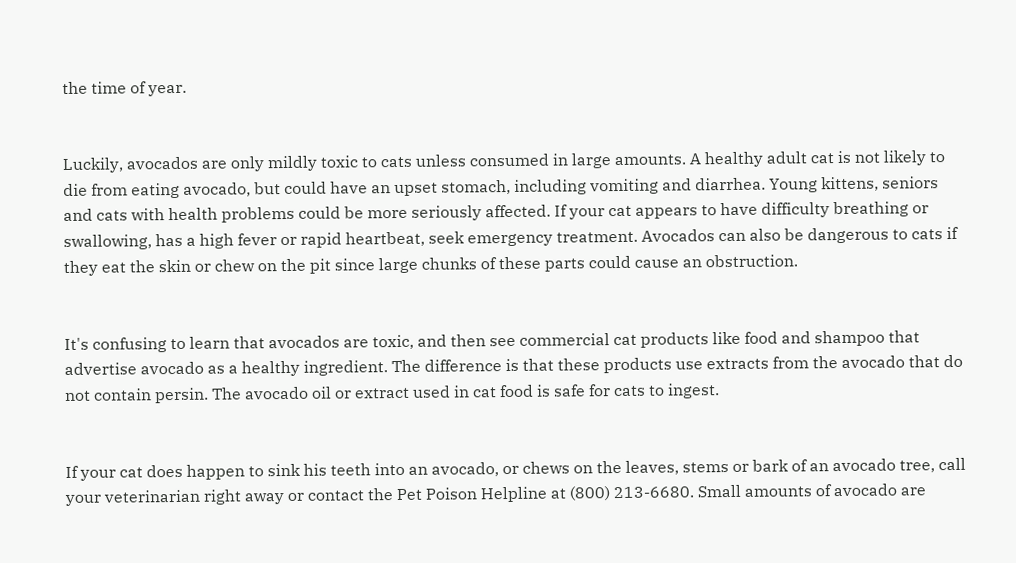the time of year.


Luckily, avocados are only mildly toxic to cats unless consumed in large amounts. A healthy adult cat is not likely to die from eating avocado, but could have an upset stomach, including vomiting and diarrhea. Young kittens, seniors and cats with health problems could be more seriously affected. If your cat appears to have difficulty breathing or swallowing, has a high fever or rapid heartbeat, seek emergency treatment. Avocados can also be dangerous to cats if they eat the skin or chew on the pit since large chunks of these parts could cause an obstruction.


It's confusing to learn that avocados are toxic, and then see commercial cat products like food and shampoo that advertise avocado as a healthy ingredient. The difference is that these products use extracts from the avocado that do not contain persin. The avocado oil or extract used in cat food is safe for cats to ingest.


If your cat does happen to sink his teeth into an avocado, or chews on the leaves, stems or bark of an avocado tree, call your veterinarian right away or contact the Pet Poison Helpline at (800) 213-6680. Small amounts of avocado are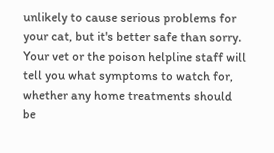unlikely to cause serious problems for your cat, but it's better safe than sorry. Your vet or the poison helpline staff will tell you what symptoms to watch for, whether any home treatments should be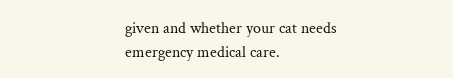given and whether your cat needs emergency medical care.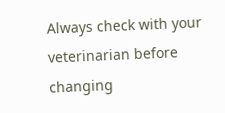Always check with your veterinarian before changing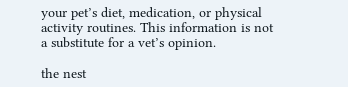your pet’s diet, medication, or physical activity routines. This information is not a substitute for a vet’s opinion.

the nest